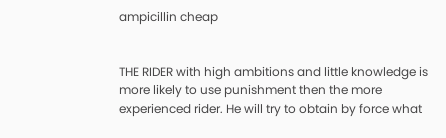ampicillin cheap


THE RIDER with high ambitions and little knowledge is more likely to use punishment then the more experienced rider. He will try to obtain by force what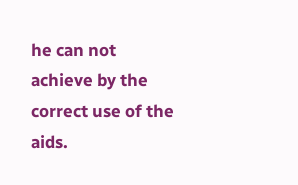he can not achieve by the correct use of the aids.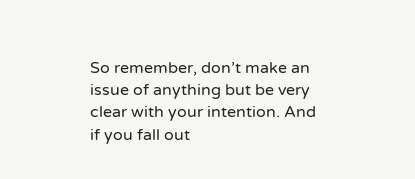So remember, don’t make an issue of anything but be very clear with your intention. And if you fall out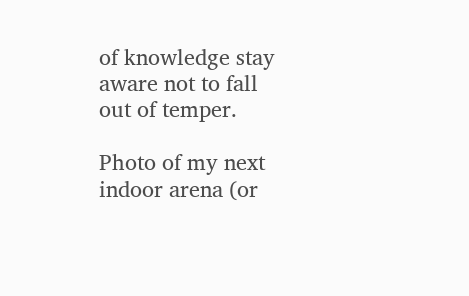of knowledge stay aware not to fall out of temper.

Photo of my next indoor arena (or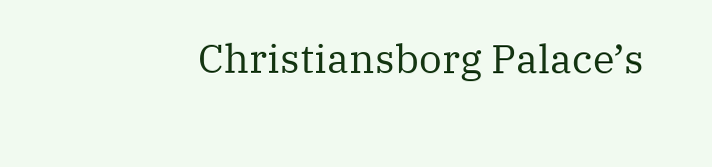Christiansborg Palace’s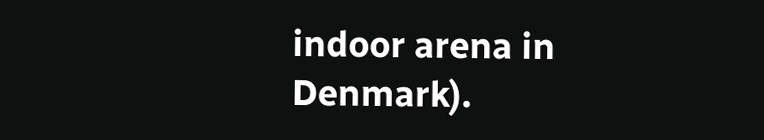indoor arena in Denmark).